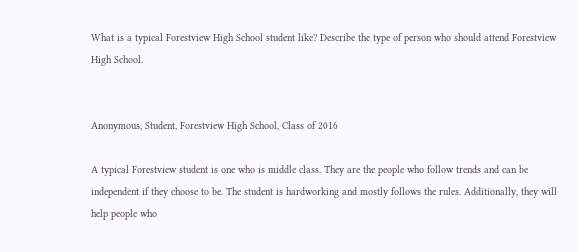What is a typical Forestview High School student like? Describe the type of person who should attend Forestview High School.


Anonymous, Student, Forestview High School, Class of 2016

A typical Forestview student is one who is middle class. They are the people who follow trends and can be independent if they choose to be. The student is hardworking and mostly follows the rules. Additionally, they will help people who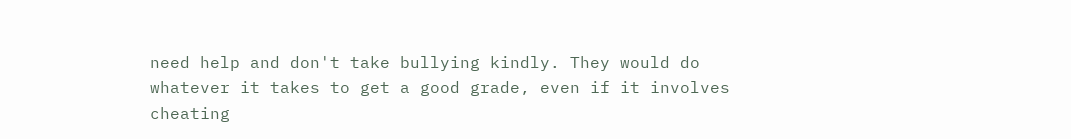need help and don't take bullying kindly. They would do whatever it takes to get a good grade, even if it involves cheating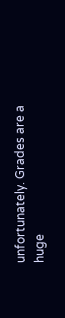unfortunately. Grades are a huge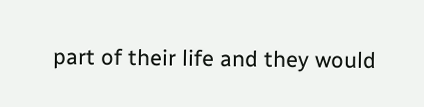part of their life and they would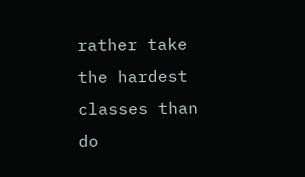rather take the hardest classes than do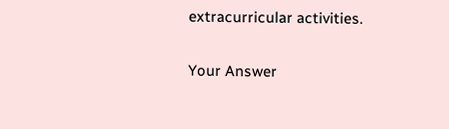extracurricular activities.

Your Answer